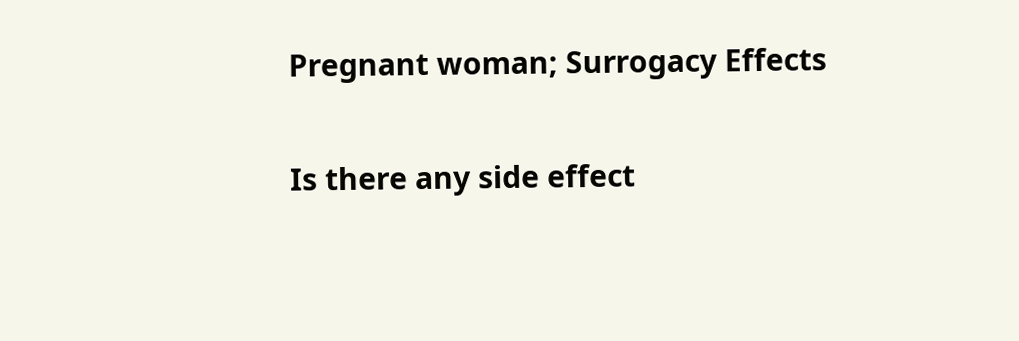Pregnant woman; Surrogacy Effects

Is there any side effect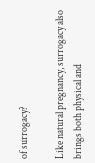of surrogacy?

Like natural pregnancy, surrogacy also brings both physical and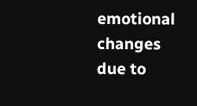emotional changes due to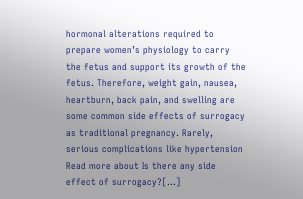hormonal alterations required to prepare women’s physiology to carry the fetus and support its growth of the fetus. Therefore, weight gain, nausea, heartburn, back pain, and swelling are some common side effects of surrogacy as traditional pregnancy. Rarely, serious complications like hypertension Read more about Is there any side effect of surrogacy?[…]